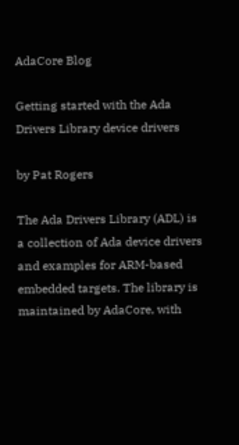AdaCore Blog

Getting started with the Ada Drivers Library device drivers

by Pat Rogers

The Ada Drivers Library (ADL) is a collection of Ada device drivers and examples for ARM-based embedded targets. The library is maintained by AdaCore, with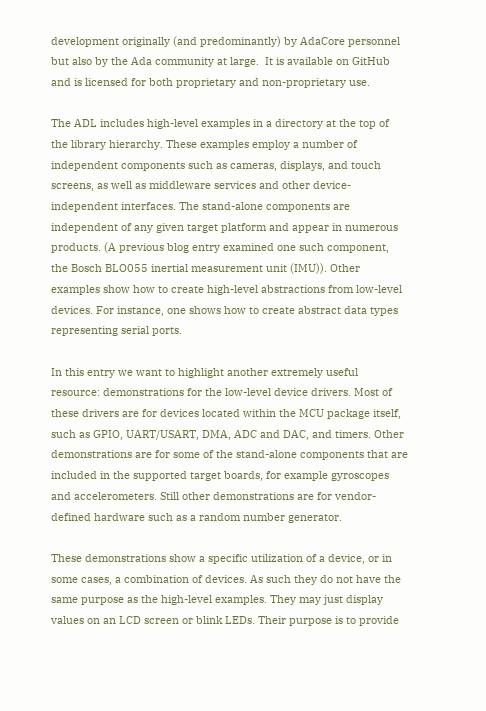development originally (and predominantly) by AdaCore personnel but also by the Ada community at large.  It is available on GitHub and is licensed for both proprietary and non-proprietary use.

The ADL includes high-level examples in a directory at the top of the library hierarchy. These examples employ a number of independent components such as cameras, displays, and touch screens, as well as middleware services and other device-independent interfaces. The stand-alone components are independent of any given target platform and appear in numerous products. (A previous blog entry examined one such component, the Bosch BLO055 inertial measurement unit (IMU)). Other examples show how to create high-level abstractions from low-level devices. For instance, one shows how to create abstract data types representing serial ports.

In this entry we want to highlight another extremely useful resource: demonstrations for the low-level device drivers. Most of these drivers are for devices located within the MCU package itself, such as GPIO, UART/USART, DMA, ADC and DAC, and timers. Other demonstrations are for some of the stand-alone components that are included in the supported target boards, for example gyroscopes and accelerometers. Still other demonstrations are for vendor-defined hardware such as a random number generator.

These demonstrations show a specific utilization of a device, or in some cases, a combination of devices. As such they do not have the same purpose as the high-level examples. They may just display values on an LCD screen or blink LEDs. Their purpose is to provide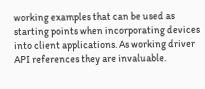working examples that can be used as starting points when incorporating devices into client applications. As working driver API references they are invaluable.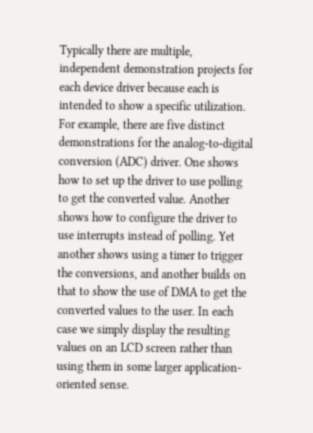Typically there are multiple, independent demonstration projects for each device driver because each is intended to show a specific utilization. For example, there are five distinct demonstrations for the analog-to-digital conversion (ADC) driver. One shows how to set up the driver to use polling to get the converted value. Another shows how to configure the driver to use interrupts instead of polling. Yet another shows using a timer to trigger the conversions, and another builds on that to show the use of DMA to get the converted values to the user. In each case we simply display the resulting values on an LCD screen rather than using them in some larger application-oriented sense.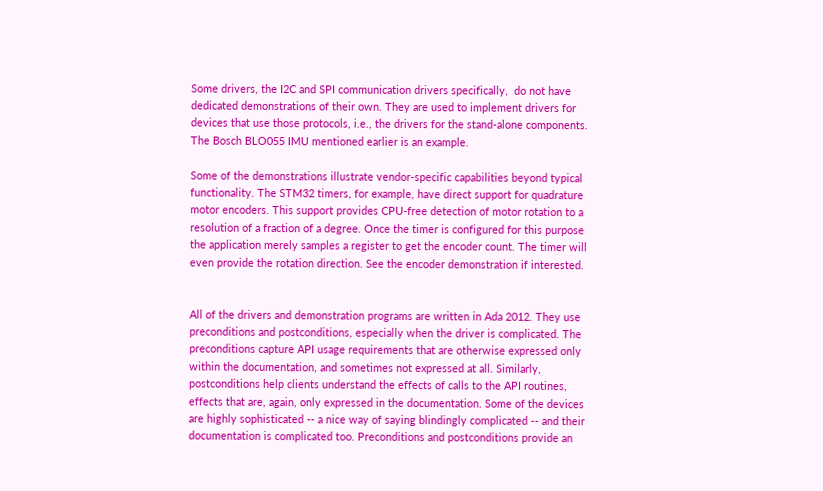Some drivers, the I2C and SPI communication drivers specifically,  do not have dedicated demonstrations of their own. They are used to implement drivers for devices that use those protocols, i.e., the drivers for the stand-alone components. The Bosch BLO055 IMU mentioned earlier is an example.

Some of the demonstrations illustrate vendor-specific capabilities beyond typical functionality. The STM32 timers, for example, have direct support for quadrature motor encoders. This support provides CPU-free detection of motor rotation to a resolution of a fraction of a degree. Once the timer is configured for this purpose the application merely samples a register to get the encoder count. The timer will even provide the rotation direction. See the encoder demonstration if interested.


All of the drivers and demonstration programs are written in Ada 2012. They use preconditions and postconditions, especially when the driver is complicated. The preconditions capture API usage requirements that are otherwise expressed only within the documentation, and sometimes not expressed at all. Similarly, postconditions help clients understand the effects of calls to the API routines, effects that are, again, only expressed in the documentation. Some of the devices are highly sophisticated -- a nice way of saying blindingly complicated -- and their documentation is complicated too. Preconditions and postconditions provide an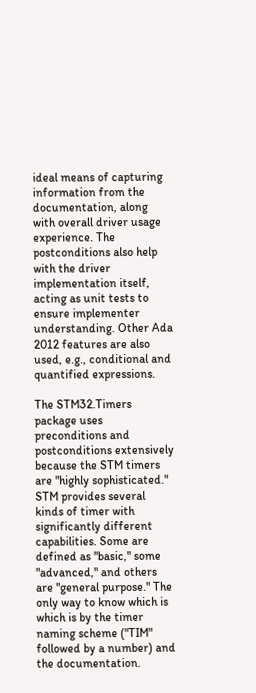ideal means of capturing information from the documentation, along with overall driver usage experience. The postconditions also help with the driver implementation itself, acting as unit tests to ensure implementer understanding. Other Ada 2012 features are also used, e.g., conditional and quantified expressions.

The STM32.Timers package uses preconditions and postconditions extensively because the STM timers are "highly sophisticated." STM provides several kinds of timer with significantly different capabilities. Some are defined as "basic," some "advanced," and others are "general purpose." The only way to know which is which is by the timer naming scheme ("TIM" followed by a number) and the documentation.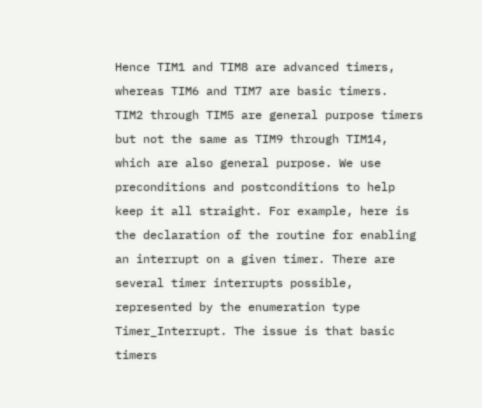Hence TIM1 and TIM8 are advanced timers, whereas TIM6 and TIM7 are basic timers.  TIM2 through TIM5 are general purpose timers but not the same as TIM9 through TIM14, which are also general purpose. We use preconditions and postconditions to help keep it all straight. For example, here is the declaration of the routine for enabling an interrupt on a given timer. There are several timer interrupts possible, represented by the enumeration type Timer_Interrupt. The issue is that basic timers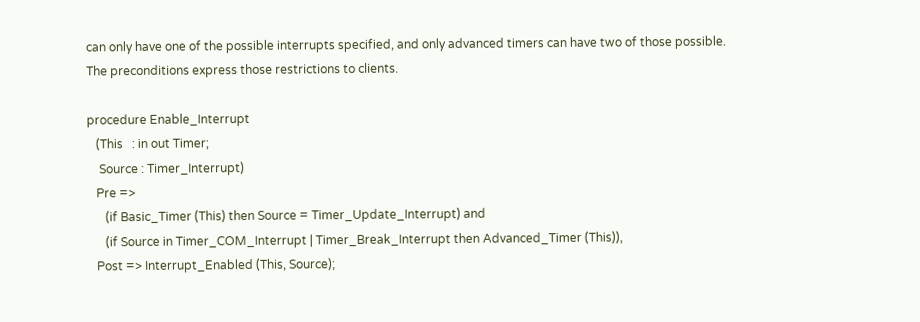can only have one of the possible interrupts specified, and only advanced timers can have two of those possible. The preconditions express those restrictions to clients.

procedure Enable_Interrupt
   (This   : in out Timer;
    Source : Timer_Interrupt)
   Pre =>
      (if Basic_Timer (This) then Source = Timer_Update_Interrupt) and
      (if Source in Timer_COM_Interrupt | Timer_Break_Interrupt then Advanced_Timer (This)),
   Post => Interrupt_Enabled (This, Source);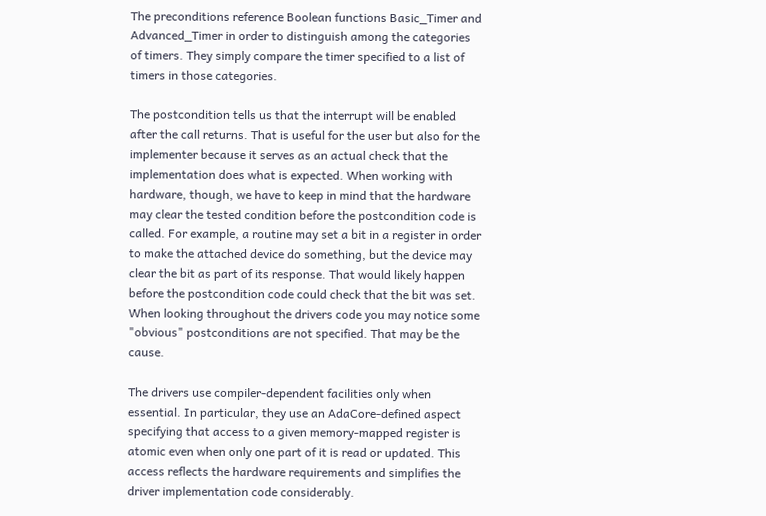The preconditions reference Boolean functions Basic_Timer and Advanced_Timer in order to distinguish among the categories of timers. They simply compare the timer specified to a list of timers in those categories.

The postcondition tells us that the interrupt will be enabled after the call returns. That is useful for the user but also for the implementer because it serves as an actual check that the implementation does what is expected. When working with hardware, though, we have to keep in mind that the hardware may clear the tested condition before the postcondition code is called. For example, a routine may set a bit in a register in order to make the attached device do something, but the device may clear the bit as part of its response. That would likely happen before the postcondition code could check that the bit was set. When looking throughout the drivers code you may notice some "obvious" postconditions are not specified. That may be the cause.

The drivers use compiler-dependent facilities only when essential. In particular, they use an AdaCore-defined aspect specifying that access to a given memory-mapped register is atomic even when only one part of it is read or updated. This access reflects the hardware requirements and simplifies the driver implementation code considerably.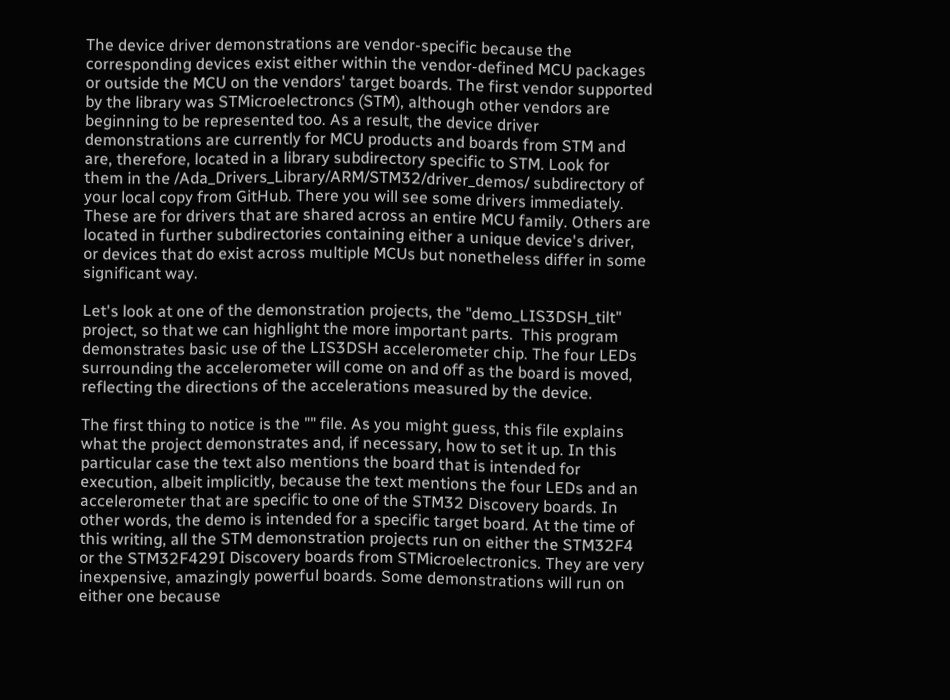The device driver demonstrations are vendor-specific because the corresponding devices exist either within the vendor-defined MCU packages or outside the MCU on the vendors' target boards. The first vendor supported by the library was STMicroelectroncs (STM), although other vendors are beginning to be represented too. As a result, the device driver demonstrations are currently for MCU products and boards from STM and are, therefore, located in a library subdirectory specific to STM. Look for them in the /Ada_Drivers_Library/ARM/STM32/driver_demos/ subdirectory of your local copy from GitHub. There you will see some drivers immediately. These are for drivers that are shared across an entire MCU family. Others are located in further subdirectories containing either a unique device's driver, or devices that do exist across multiple MCUs but nonetheless differ in some significant way.

Let's look at one of the demonstration projects, the "demo_LIS3DSH_tilt" project, so that we can highlight the more important parts.  This program demonstrates basic use of the LIS3DSH accelerometer chip. The four LEDs surrounding the accelerometer will come on and off as the board is moved, reflecting the directions of the accelerations measured by the device.

The first thing to notice is the "" file. As you might guess, this file explains what the project demonstrates and, if necessary, how to set it up. In this particular case the text also mentions the board that is intended for execution, albeit implicitly, because the text mentions the four LEDs and an accelerometer that are specific to one of the STM32 Discovery boards. In other words, the demo is intended for a specific target board. At the time of this writing, all the STM demonstration projects run on either the STM32F4 or the STM32F429I Discovery boards from STMicroelectronics. They are very inexpensive, amazingly powerful boards. Some demonstrations will run on either one because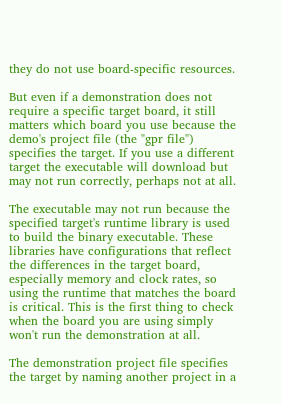they do not use board-specific resources.

But even if a demonstration does not require a specific target board, it still matters which board you use because the demo's project file (the "gpr file") specifies the target. If you use a different target the executable will download but may not run correctly, perhaps not at all.

The executable may not run because the specified target's runtime library is used to build the binary executable. These libraries have configurations that reflect the differences in the target board, especially memory and clock rates, so using the runtime that matches the board is critical. This is the first thing to check when the board you are using simply won't run the demonstration at all.

The demonstration project file specifies the target by naming another project in a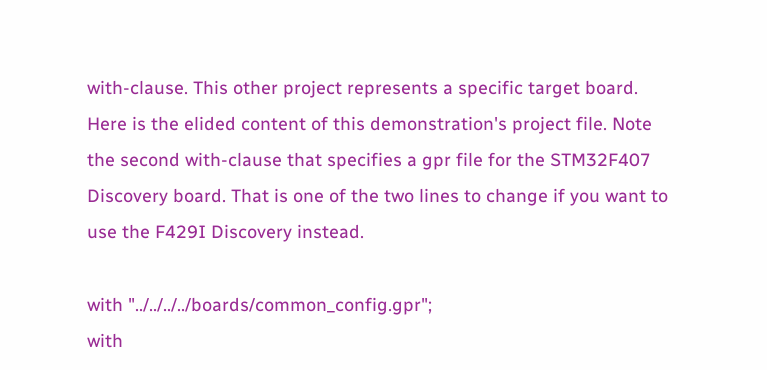with-clause. This other project represents a specific target board. Here is the elided content of this demonstration's project file. Note the second with-clause that specifies a gpr file for the STM32F407 Discovery board. That is one of the two lines to change if you want to use the F429I Discovery instead.

with "../../../../boards/common_config.gpr";
with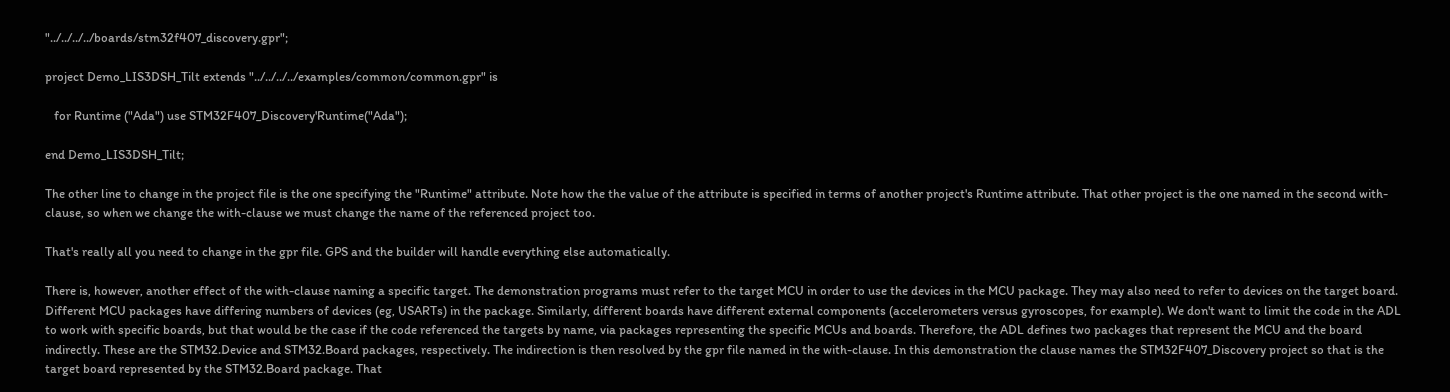"../../../../boards/stm32f407_discovery.gpr";

project Demo_LIS3DSH_Tilt extends "../../../../examples/common/common.gpr" is

   for Runtime ("Ada") use STM32F407_Discovery'Runtime("Ada");

end Demo_LIS3DSH_Tilt;

The other line to change in the project file is the one specifying the "Runtime" attribute. Note how the the value of the attribute is specified in terms of another project's Runtime attribute. That other project is the one named in the second with-clause, so when we change the with-clause we must change the name of the referenced project too.

That's really all you need to change in the gpr file. GPS and the builder will handle everything else automatically.

There is, however, another effect of the with-clause naming a specific target. The demonstration programs must refer to the target MCU in order to use the devices in the MCU package. They may also need to refer to devices on the target board. Different MCU packages have differing numbers of devices (eg, USARTs) in the package. Similarly, different boards have different external components (accelerometers versus gyroscopes, for example). We don't want to limit the code in the ADL to work with specific boards, but that would be the case if the code referenced the targets by name, via packages representing the specific MCUs and boards. Therefore, the ADL defines two packages that represent the MCU and the board indirectly. These are the STM32.Device and STM32.Board packages, respectively. The indirection is then resolved by the gpr file named in the with-clause. In this demonstration the clause names the STM32F407_Discovery project so that is the target board represented by the STM32.Board package. That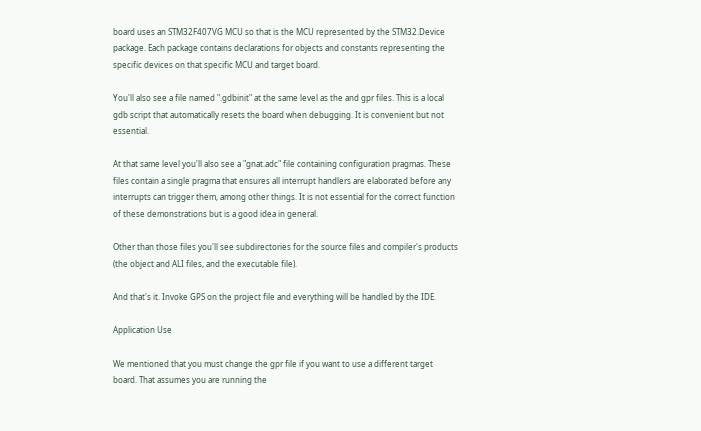board uses an STM32F407VG MCU so that is the MCU represented by the STM32.Device package. Each package contains declarations for objects and constants representing the specific devices on that specific MCU and target board.

You'll also see a file named ".gdbinit" at the same level as the and gpr files. This is a local gdb script that automatically resets the board when debugging. It is convenient but not essential.

At that same level you'll also see a "gnat.adc" file containing configuration pragmas. These files contain a single pragma that ensures all interrupt handlers are elaborated before any interrupts can trigger them, among other things. It is not essential for the correct function of these demonstrations but is a good idea in general.

Other than those files you'll see subdirectories for the source files and compiler's products (the object and ALI files, and the executable file).

And that's it. Invoke GPS on the project file and everything will be handled by the IDE.

Application Use

We mentioned that you must change the gpr file if you want to use a different target board. That assumes you are running the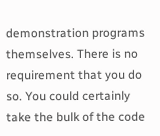demonstration programs themselves. There is no requirement that you do so. You could certainly take the bulk of the code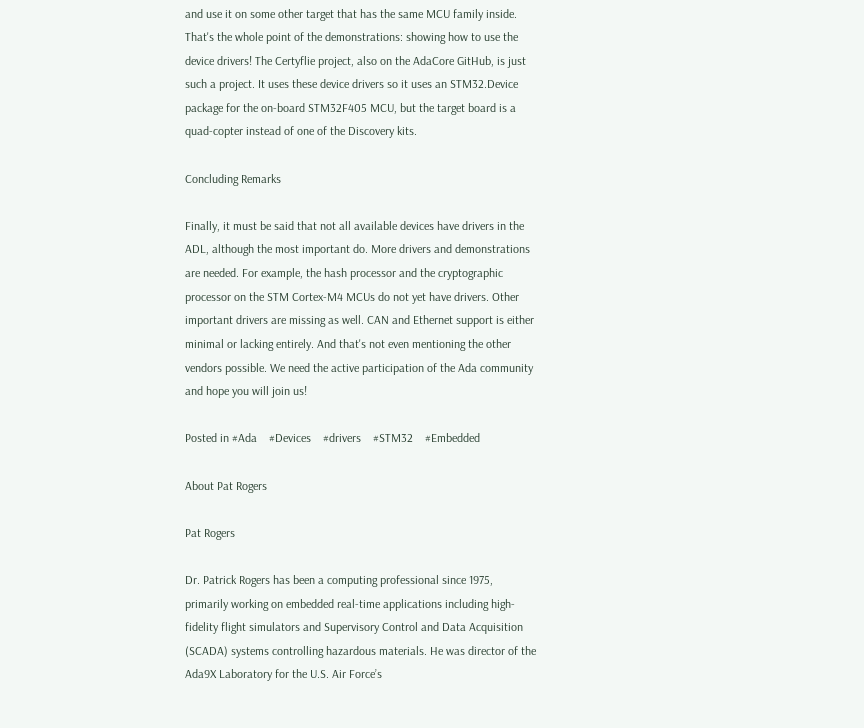and use it on some other target that has the same MCU family inside. That's the whole point of the demonstrations: showing how to use the device drivers! The Certyflie project, also on the AdaCore GitHub, is just such a project. It uses these device drivers so it uses an STM32.Device package for the on-board STM32F405 MCU, but the target board is a quad-copter instead of one of the Discovery kits.

Concluding Remarks

Finally, it must be said that not all available devices have drivers in the ADL, although the most important do. More drivers and demonstrations are needed. For example, the hash processor and the cryptographic processor on the STM Cortex-M4 MCUs do not yet have drivers. Other important drivers are missing as well. CAN and Ethernet support is either minimal or lacking entirely. And that's not even mentioning the other vendors possible. We need the active participation of the Ada community and hope you will join us!

Posted in #Ada    #Devices    #drivers    #STM32    #Embedded

About Pat Rogers

Pat Rogers

Dr. Patrick Rogers has been a computing professional since 1975, primarily working on embedded real-time applications including high-fidelity flight simulators and Supervisory Control and Data Acquisition (SCADA) systems controlling hazardous materials. He was director of the Ada9X Laboratory for the U.S. Air Force’s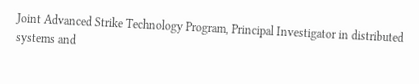Joint Advanced Strike Technology Program, Principal Investigator in distributed systems and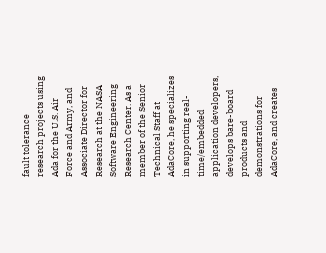fault tolerance research projects using Ada for the U.S. Air Force and Army, and Associate Director for Research at the NASA Software Engineering Research Center. As a member of the Senior Technical Staff at AdaCore, he specializes in supporting real-time/embedded application developers, develops bare-board products and demonstrations for AdaCore, and creates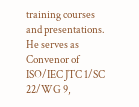training courses and presentations. He serves as Convenor of ISO/IEC JTC 1/SC 22/WG 9,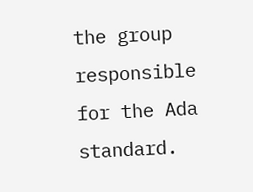the group responsible for the Ada standard.